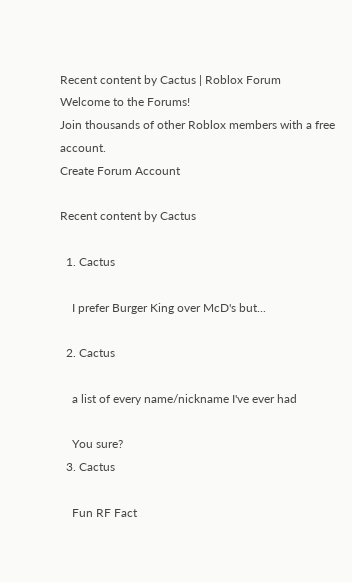Recent content by Cactus | Roblox Forum
Welcome to the Forums!
Join thousands of other Roblox members with a free account.
Create Forum Account

Recent content by Cactus

  1. Cactus

    I prefer Burger King over McD's but...

  2. Cactus

    a list of every name/nickname I've ever had

    You sure?
  3. Cactus

    Fun RF Fact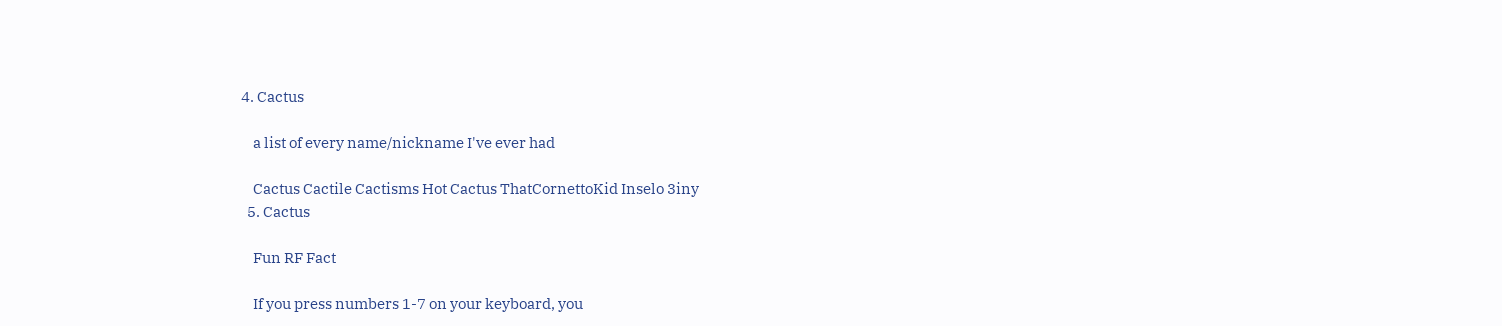4. Cactus

    a list of every name/nickname I've ever had

    Cactus Cactile Cactisms Hot Cactus ThatCornettoKid Inselo 3iny
  5. Cactus

    Fun RF Fact

    If you press numbers 1-7 on your keyboard, you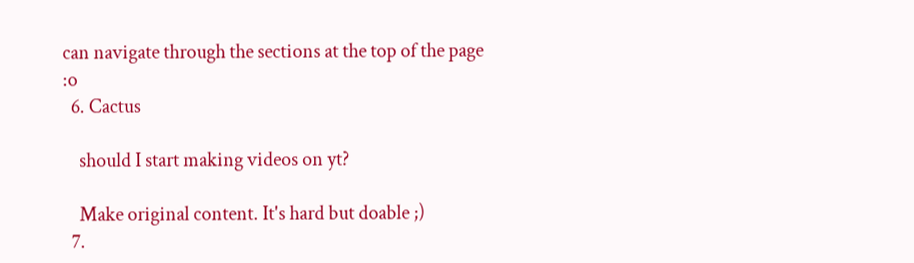can navigate through the sections at the top of the page :o
  6. Cactus

    should I start making videos on yt?

    Make original content. It's hard but doable ;)
  7.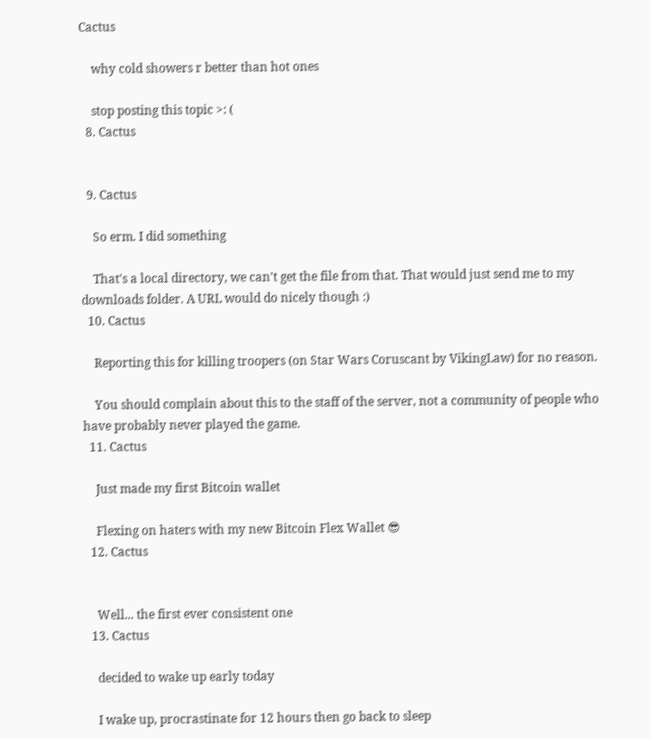Cactus

    why cold showers r better than hot ones

    stop posting this topic >: (
  8. Cactus


  9. Cactus

    So erm. I did something

    That's a local directory, we can't get the file from that. That would just send me to my downloads folder. A URL would do nicely though :)
  10. Cactus

    Reporting this for killing troopers (on Star Wars Coruscant by VikingLaw) for no reason.

    You should complain about this to the staff of the server, not a community of people who have probably never played the game.
  11. Cactus

    Just made my first Bitcoin wallet

    Flexing on haters with my new Bitcoin Flex Wallet 😎
  12. Cactus


    Well... the first ever consistent one
  13. Cactus

    decided to wake up early today

    I wake up, procrastinate for 12 hours then go back to sleep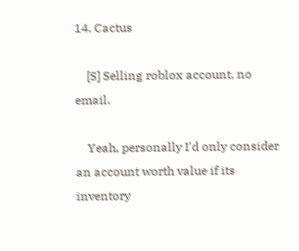14. Cactus

    [S] Selling roblox account, no email.

    Yeah, personally I'd only consider an account worth value if its inventory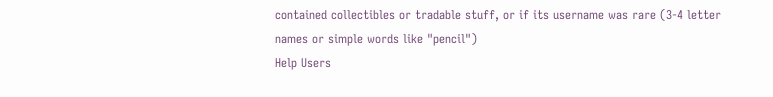contained collectibles or tradable stuff, or if its username was rare (3-4 letter names or simple words like "pencil")
Help Users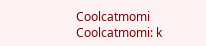Coolcatmomi Coolcatmomi: k